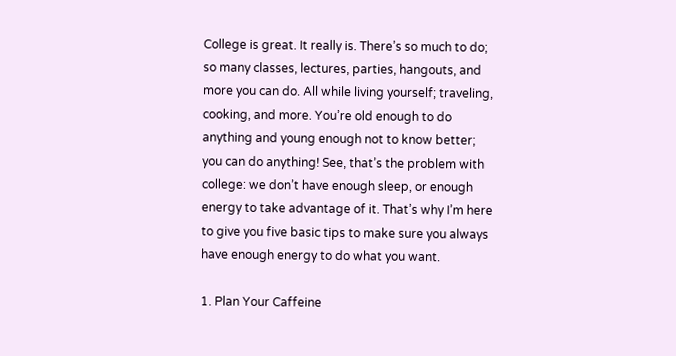College is great. It really is. There’s so much to do; so many classes, lectures, parties, hangouts, and more you can do. All while living yourself; traveling, cooking, and more. You’re old enough to do anything and young enough not to know better; you can do anything! See, that’s the problem with college: we don’t have enough sleep, or enough energy to take advantage of it. That’s why I’m here to give you five basic tips to make sure you always have enough energy to do what you want.

1. Plan Your Caffeine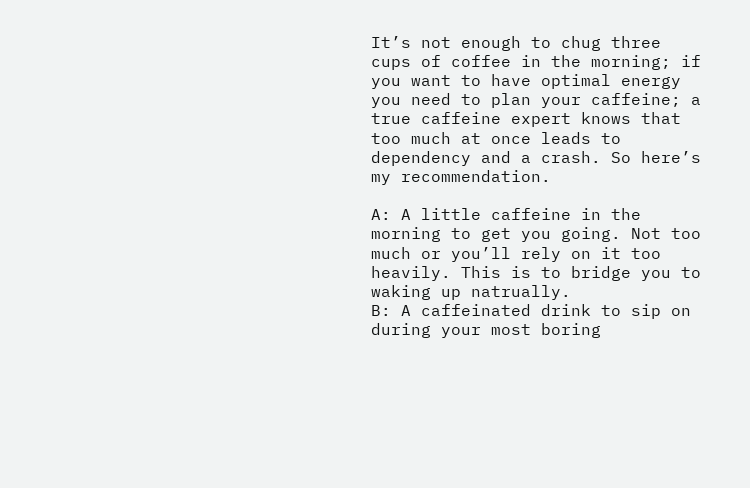It’s not enough to chug three cups of coffee in the morning; if you want to have optimal energy you need to plan your caffeine; a true caffeine expert knows that too much at once leads to dependency and a crash. So here’s my recommendation.

A: A little caffeine in the morning to get you going. Not too much or you’ll rely on it too heavily. This is to bridge you to waking up natrually.
B: A caffeinated drink to sip on during your most boring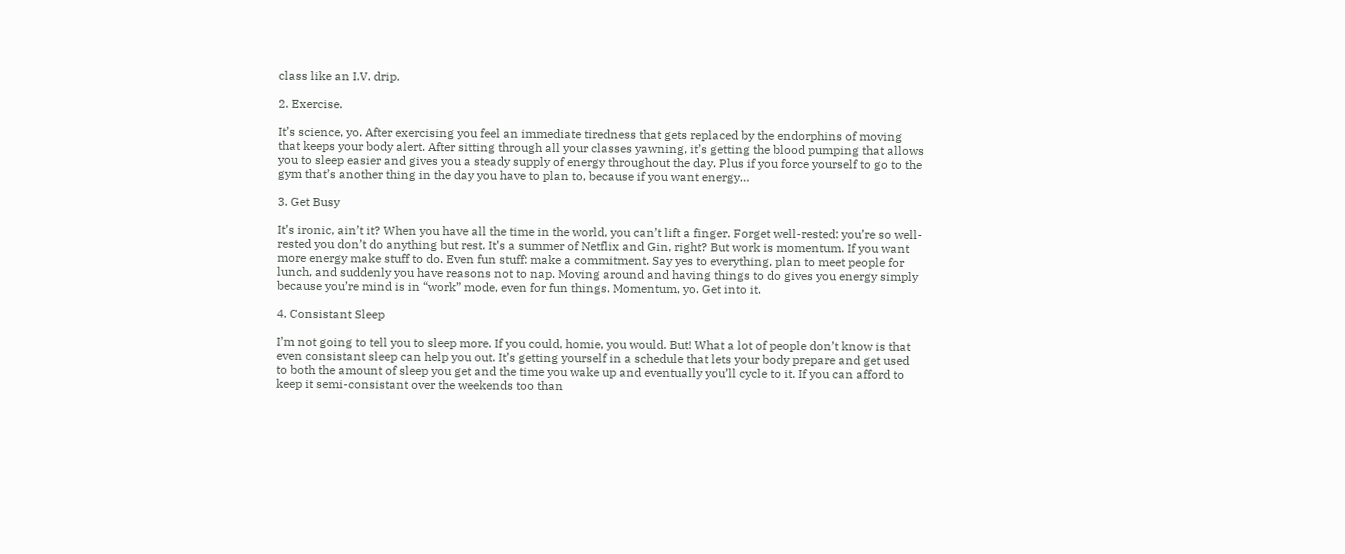class like an I.V. drip.

2. Exercise.

It’s science, yo. After exercising you feel an immediate tiredness that gets replaced by the endorphins of moving that keeps your body alert. After sitting through all your classes yawning, it’s getting the blood pumping that allows you to sleep easier and gives you a steady supply of energy throughout the day. Plus if you force yourself to go to the gym that’s another thing in the day you have to plan to, because if you want energy…

3. Get Busy

It’s ironic, ain’t it? When you have all the time in the world, you can’t lift a finger. Forget well-rested: you’re so well-rested you don’t do anything but rest. It’s a summer of Netflix and Gin, right? But work is momentum. If you want more energy make stuff to do. Even fun stuff: make a commitment. Say yes to everything, plan to meet people for lunch, and suddenly you have reasons not to nap. Moving around and having things to do gives you energy simply because you’re mind is in “work” mode, even for fun things. Momentum, yo. Get into it.

4. Consistant Sleep

I’m not going to tell you to sleep more. If you could, homie, you would. But! What a lot of people don’t know is that even consistant sleep can help you out. It’s getting yourself in a schedule that lets your body prepare and get used to both the amount of sleep you get and the time you wake up and eventually you’ll cycle to it. If you can afford to keep it semi-consistant over the weekends too than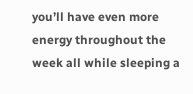you’ll have even more energy throughout the week all while sleeping a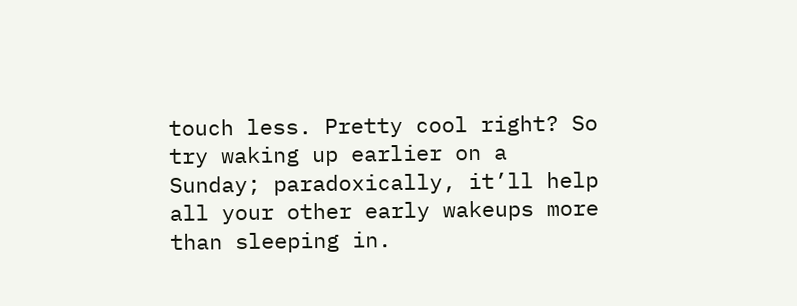touch less. Pretty cool right? So try waking up earlier on a Sunday; paradoxically, it’ll help all your other early wakeups more than sleeping in.